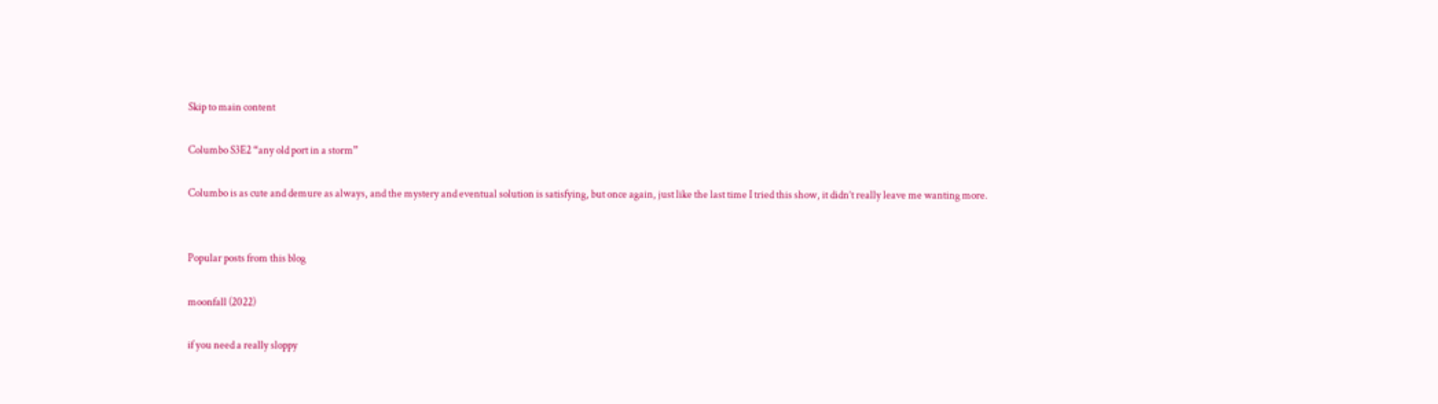Skip to main content

Columbo S3E2 “any old port in a storm”

Columbo is as cute and demure as always, and the mystery and eventual solution is satisfying, but once again, just like the last time I tried this show, it didn’t really leave me wanting more.


Popular posts from this blog

moonfall (2022)

if you need a really sloppy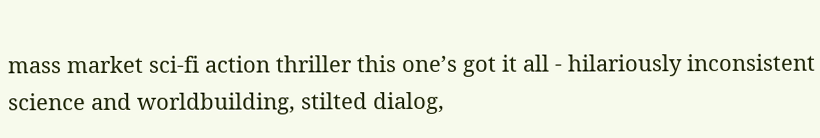mass market sci-fi action thriller this one’s got it all - hilariously inconsistent science and worldbuilding, stilted dialog,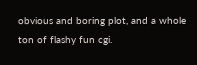obvious and boring plot, and a whole ton of flashy fun cgi.